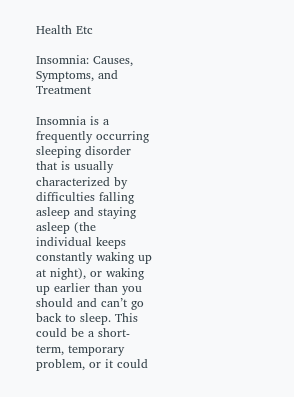Health Etc

Insomnia: Causes, Symptoms, and Treatment

Insomnia is a frequently occurring sleeping disorder that is usually characterized by difficulties falling asleep and staying asleep (the individual keeps constantly waking up at night), or waking up earlier than you should and can’t go back to sleep. This could be a short-term, temporary problem, or it could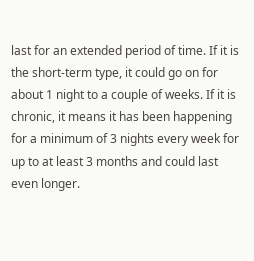last for an extended period of time. If it is the short-term type, it could go on for about 1 night to a couple of weeks. If it is chronic, it means it has been happening for a minimum of 3 nights every week for up to at least 3 months and could last even longer.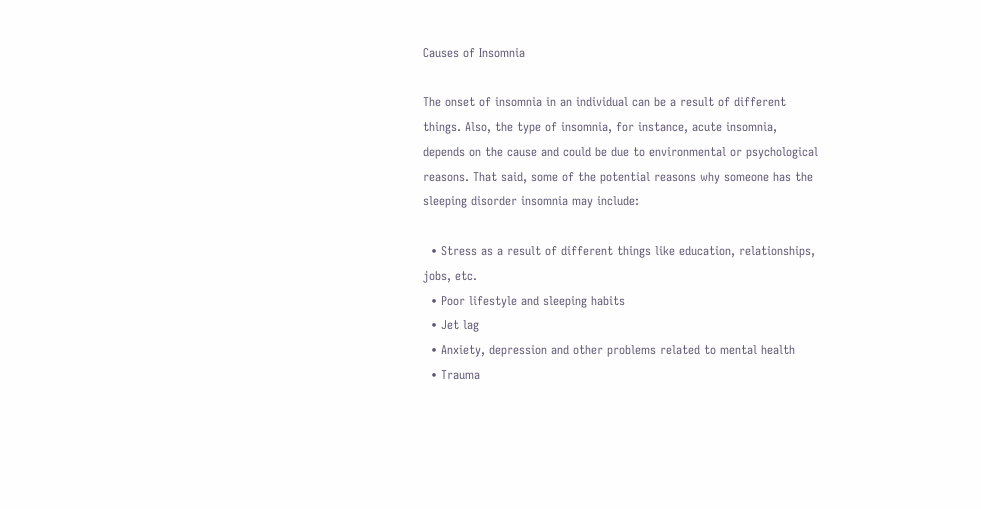Causes of Insomnia

The onset of insomnia in an individual can be a result of different things. Also, the type of insomnia, for instance, acute insomnia, depends on the cause and could be due to environmental or psychological reasons. That said, some of the potential reasons why someone has the sleeping disorder insomnia may include:

  • Stress as a result of different things like education, relationships, jobs, etc.
  • Poor lifestyle and sleeping habits
  • Jet lag
  • Anxiety, depression and other problems related to mental health
  • Trauma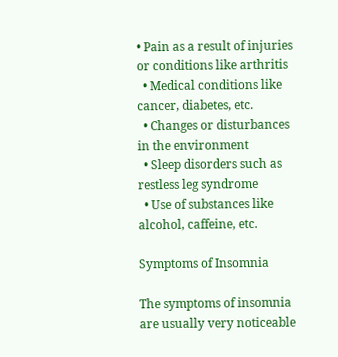• Pain as a result of injuries or conditions like arthritis
  • Medical conditions like cancer, diabetes, etc.
  • Changes or disturbances in the environment
  • Sleep disorders such as restless leg syndrome
  • Use of substances like alcohol, caffeine, etc.

Symptoms of Insomnia

The symptoms of insomnia are usually very noticeable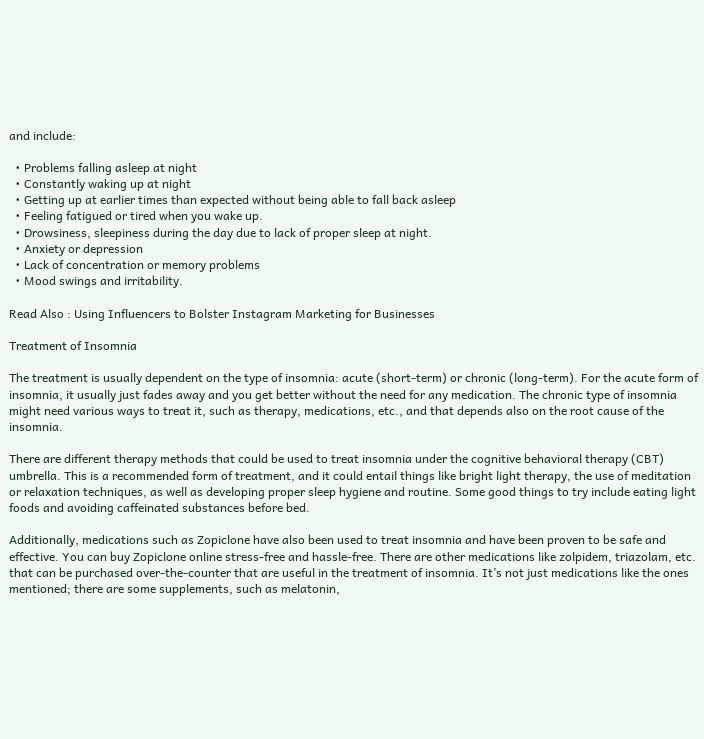and include:

  • Problems falling asleep at night
  • Constantly waking up at night
  • Getting up at earlier times than expected without being able to fall back asleep
  • Feeling fatigued or tired when you wake up.
  • Drowsiness, sleepiness during the day due to lack of proper sleep at night.
  • Anxiety or depression
  • Lack of concentration or memory problems
  • Mood swings and irritability.

Read Also : Using Influencers to Bolster Instagram Marketing for Businesses

Treatment of Insomnia

The treatment is usually dependent on the type of insomnia: acute (short-term) or chronic (long-term). For the acute form of insomnia, it usually just fades away and you get better without the need for any medication. The chronic type of insomnia might need various ways to treat it, such as therapy, medications, etc., and that depends also on the root cause of the insomnia.

There are different therapy methods that could be used to treat insomnia under the cognitive behavioral therapy (CBT) umbrella. This is a recommended form of treatment, and it could entail things like bright light therapy, the use of meditation or relaxation techniques, as well as developing proper sleep hygiene and routine. Some good things to try include eating light foods and avoiding caffeinated substances before bed.

Additionally, medications such as Zopiclone have also been used to treat insomnia and have been proven to be safe and effective. You can buy Zopiclone online stress-free and hassle-free. There are other medications like zolpidem, triazolam, etc. that can be purchased over-the-counter that are useful in the treatment of insomnia. It’s not just medications like the ones mentioned; there are some supplements, such as melatonin,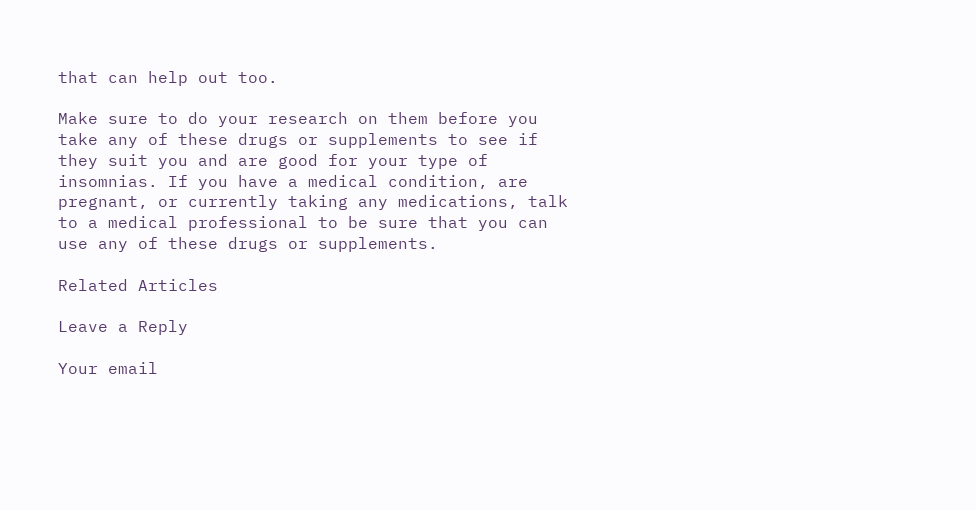that can help out too.

Make sure to do your research on them before you take any of these drugs or supplements to see if they suit you and are good for your type of insomnias. If you have a medical condition, are pregnant, or currently taking any medications, talk to a medical professional to be sure that you can use any of these drugs or supplements.

Related Articles

Leave a Reply

Your email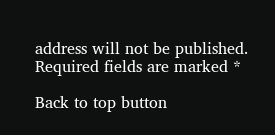address will not be published. Required fields are marked *

Back to top button